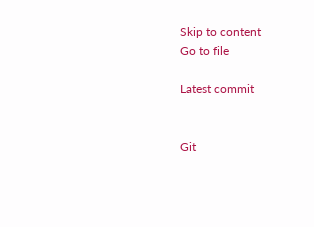Skip to content
Go to file

Latest commit


Git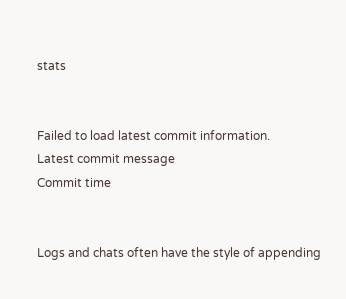stats


Failed to load latest commit information.
Latest commit message
Commit time


Logs and chats often have the style of appending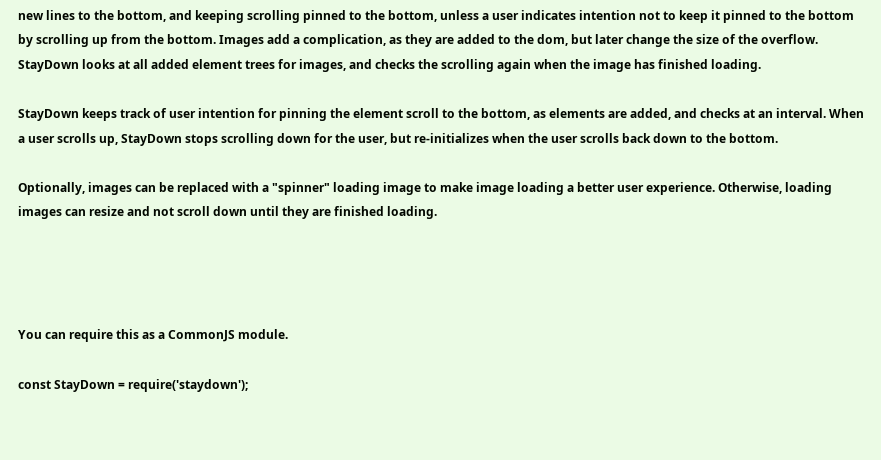new lines to the bottom, and keeping scrolling pinned to the bottom, unless a user indicates intention not to keep it pinned to the bottom by scrolling up from the bottom. Images add a complication, as they are added to the dom, but later change the size of the overflow. StayDown looks at all added element trees for images, and checks the scrolling again when the image has finished loading.

StayDown keeps track of user intention for pinning the element scroll to the bottom, as elements are added, and checks at an interval. When a user scrolls up, StayDown stops scrolling down for the user, but re-initializes when the user scrolls back down to the bottom.

Optionally, images can be replaced with a "spinner" loading image to make image loading a better user experience. Otherwise, loading images can resize and not scroll down until they are finished loading.




You can require this as a CommonJS module.

const StayDown = require('staydown');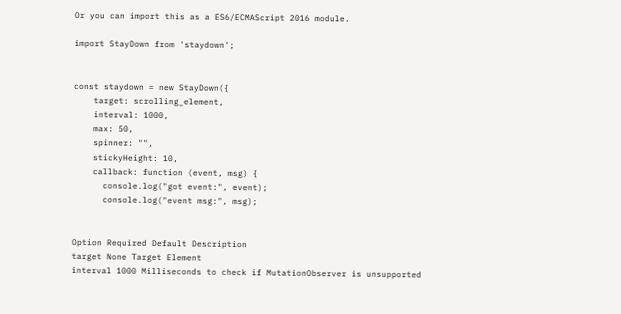Or you can import this as a ES6/ECMAScript 2016 module.

import StayDown from 'staydown';


const staydown = new StayDown({
    target: scrolling_element,
    interval: 1000,
    max: 50,
    spinner: "",
    stickyHeight: 10,
    callback: function (event, msg) {
      console.log("got event:", event);
      console.log("event msg:", msg);


Option Required Default Description
target None Target Element
interval 1000 Milliseconds to check if MutationObserver is unsupported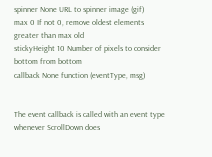spinner None URL to spinner image (gif)
max 0 If not 0, remove oldest elements greater than max old
stickyHeight 10 Number of pixels to consider bottom from bottom
callback None function (eventType, msg)


The event callback is called with an event type whenever ScrollDown does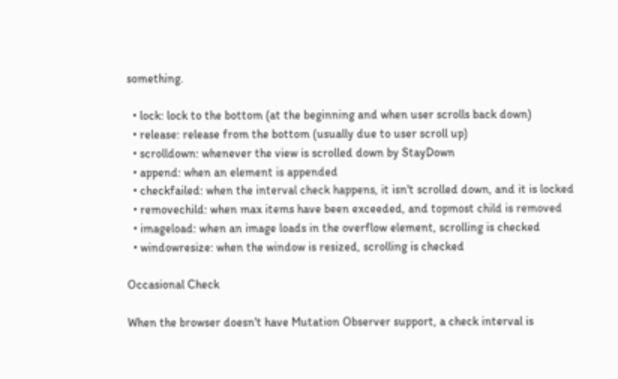something.

  • lock: lock to the bottom (at the beginning and when user scrolls back down)
  • release: release from the bottom (usually due to user scroll up)
  • scrolldown: whenever the view is scrolled down by StayDown
  • append: when an element is appended
  • checkfailed: when the interval check happens, it isn't scrolled down, and it is locked
  • removechild: when max items have been exceeded, and topmost child is removed
  • imageload: when an image loads in the overflow element, scrolling is checked
  • windowresize: when the window is resized, scrolling is checked

Occasional Check

When the browser doesn't have Mutation Observer support, a check interval is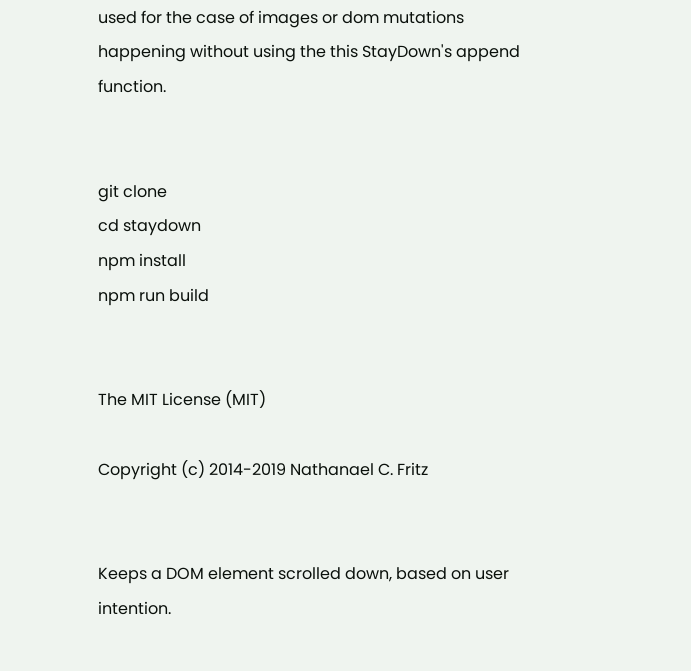used for the case of images or dom mutations happening without using the this StayDown's append function.


git clone
cd staydown
npm install
npm run build


The MIT License (MIT)

Copyright (c) 2014-2019 Nathanael C. Fritz


Keeps a DOM element scrolled down, based on user intention.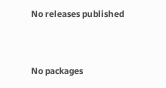No releases published


No packages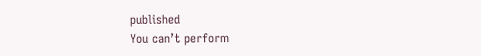published
You can’t perform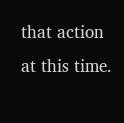that action at this time.